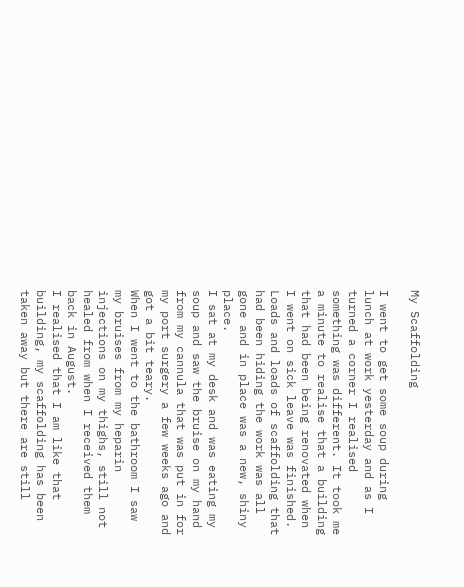My Scaffolding

I went to get some soup during lunch at work yesterday and as I turned a corner I realised something was different. It took me a minute to realise that a building that had been being renovated when I went on sick leave was finished. Loads and loads of scaffolding that had been hiding the work was all gone and in place was a new, shiny place.
I sat at my desk and was eating my soup and saw the bruise on my hand from my cannula that was put in for my port surgery a few weeks ago and got a bit teary.
When I went to the bathroom I saw my bruises from my heparin injections on my thighs, still not healed from when I received them back in August.
I realised that I am like that building, my scaffolding has been taken away but there are still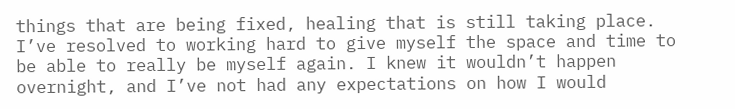things that are being fixed, healing that is still taking place. I’ve resolved to working hard to give myself the space and time to be able to really be myself again. I knew it wouldn’t happen overnight, and I’ve not had any expectations on how I would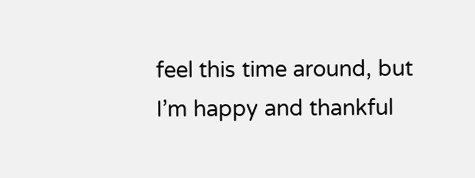feel this time around, but I’m happy and thankful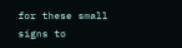for these small signs to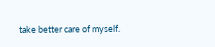take better care of myself.